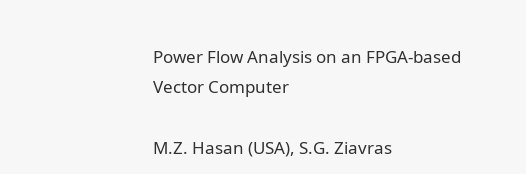Power Flow Analysis on an FPGA-based Vector Computer

M.Z. Hasan (USA), S.G. Ziavras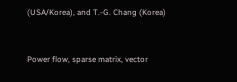(USA/Korea), and T.-G. Chang (Korea)


Power flow, sparse matrix, vector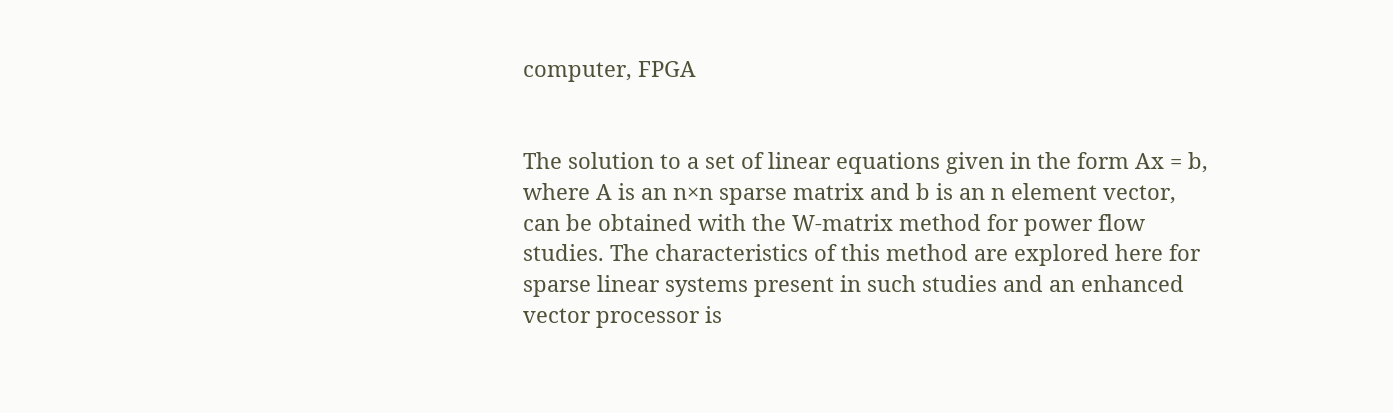computer, FPGA


The solution to a set of linear equations given in the form Ax = b, where A is an n×n sparse matrix and b is an n element vector, can be obtained with the W-matrix method for power flow studies. The characteristics of this method are explored here for sparse linear systems present in such studies and an enhanced vector processor is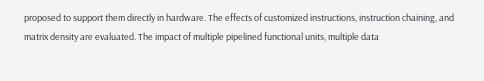proposed to support them directly in hardware. The effects of customized instructions, instruction chaining, and matrix density are evaluated. The impact of multiple pipelined functional units, multiple data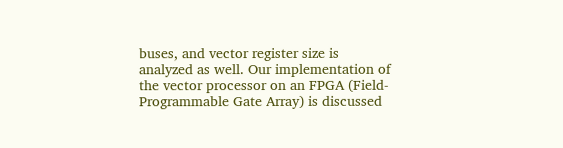buses, and vector register size is analyzed as well. Our implementation of the vector processor on an FPGA (Field-Programmable Gate Array) is discussed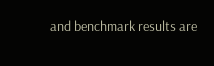and benchmark results are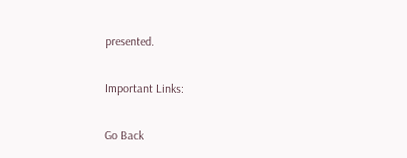presented.

Important Links:

Go Back